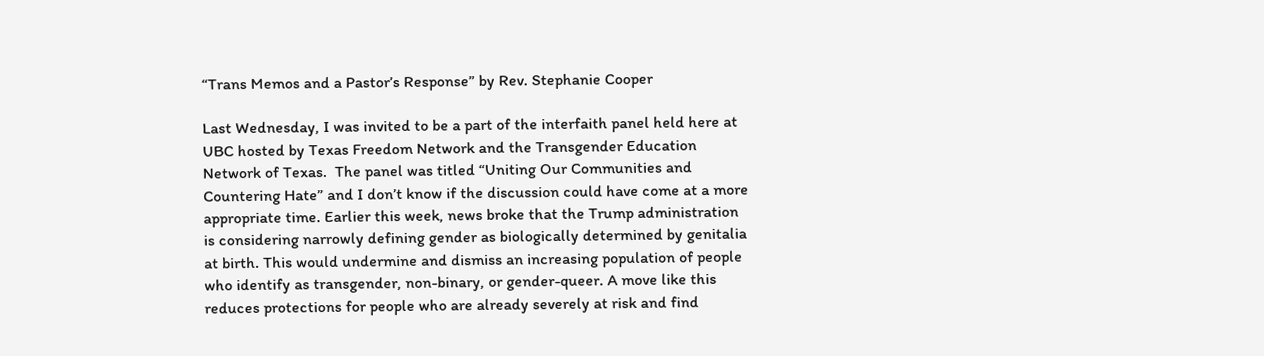“Trans Memos and a Pastor’s Response” by Rev. Stephanie Cooper

Last Wednesday, I was invited to be a part of the interfaith panel held here at UBC hosted by Texas Freedom Network and the Transgender Education Network of Texas.  The panel was titled “Uniting Our Communities and Countering Hate” and I don’t know if the discussion could have come at a more appropriate time. Earlier this week, news broke that the Trump administration is considering narrowly defining gender as biologically determined by genitalia at birth. This would undermine and dismiss an increasing population of people who identify as transgender, non-binary, or gender-queer. A move like this reduces protections for people who are already severely at risk and find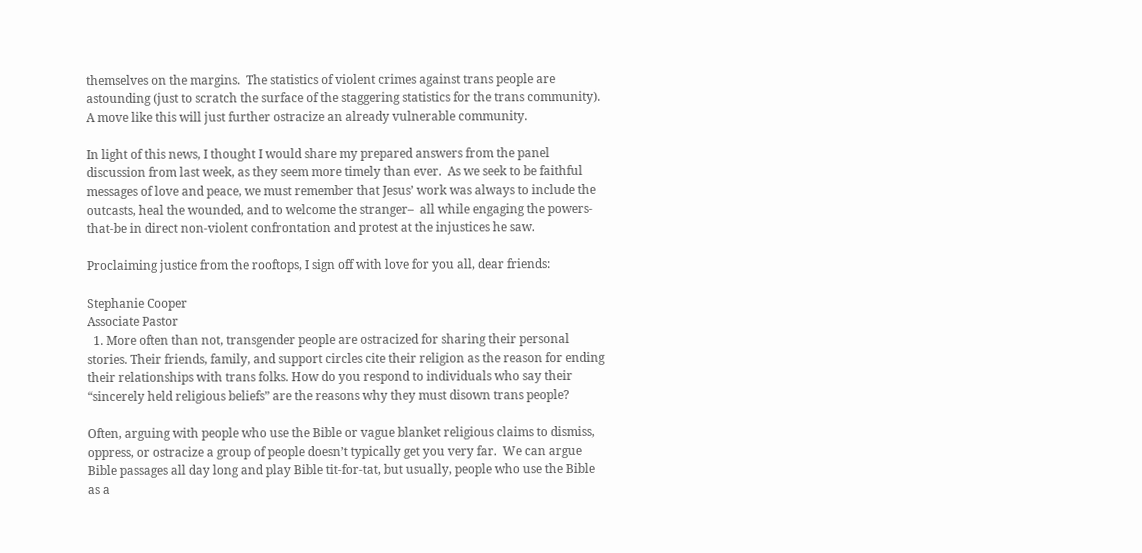themselves on the margins.  The statistics of violent crimes against trans people are astounding (just to scratch the surface of the staggering statistics for the trans community). A move like this will just further ostracize an already vulnerable community.

In light of this news, I thought I would share my prepared answers from the panel discussion from last week, as they seem more timely than ever.  As we seek to be faithful messages of love and peace, we must remember that Jesus’ work was always to include the outcasts, heal the wounded, and to welcome the stranger–  all while engaging the powers-that-be in direct non-violent confrontation and protest at the injustices he saw.

Proclaiming justice from the rooftops, I sign off with love for you all, dear friends:

Stephanie Cooper
Associate Pastor
  1. More often than not, transgender people are ostracized for sharing their personal stories. Their friends, family, and support circles cite their religion as the reason for ending their relationships with trans folks. How do you respond to individuals who say their “sincerely held religious beliefs” are the reasons why they must disown trans people?

Often, arguing with people who use the Bible or vague blanket religious claims to dismiss, oppress, or ostracize a group of people doesn’t typically get you very far.  We can argue Bible passages all day long and play Bible tit-for-tat, but usually, people who use the Bible as a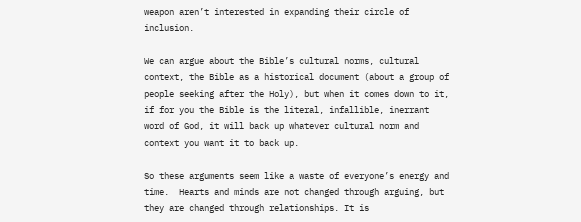weapon aren’t interested in expanding their circle of inclusion.

We can argue about the Bible’s cultural norms, cultural context, the Bible as a historical document (about a group of people seeking after the Holy), but when it comes down to it, if for you the Bible is the literal, infallible, inerrant word of God, it will back up whatever cultural norm and context you want it to back up.

So these arguments seem like a waste of everyone’s energy and time.  Hearts and minds are not changed through arguing, but they are changed through relationships. It is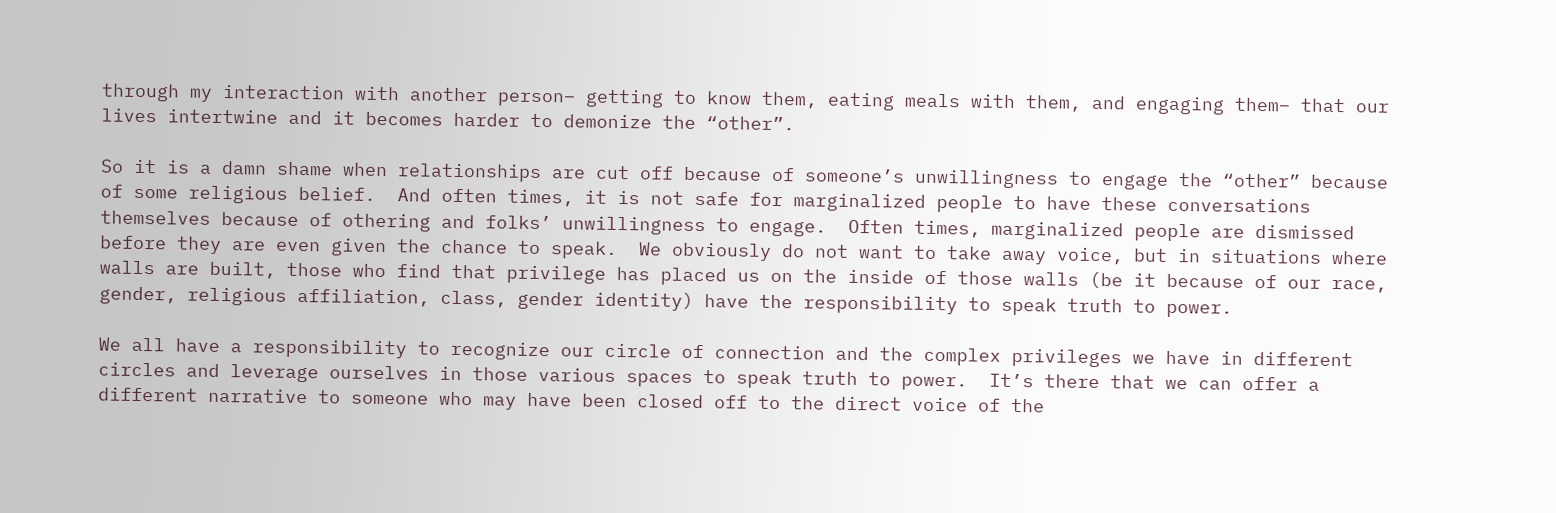through my interaction with another person– getting to know them, eating meals with them, and engaging them– that our lives intertwine and it becomes harder to demonize the “other”.

So it is a damn shame when relationships are cut off because of someone’s unwillingness to engage the “other” because of some religious belief.  And often times, it is not safe for marginalized people to have these conversations themselves because of othering and folks’ unwillingness to engage.  Often times, marginalized people are dismissed before they are even given the chance to speak.  We obviously do not want to take away voice, but in situations where walls are built, those who find that privilege has placed us on the inside of those walls (be it because of our race, gender, religious affiliation, class, gender identity) have the responsibility to speak truth to power.

We all have a responsibility to recognize our circle of connection and the complex privileges we have in different circles and leverage ourselves in those various spaces to speak truth to power.  It’s there that we can offer a different narrative to someone who may have been closed off to the direct voice of the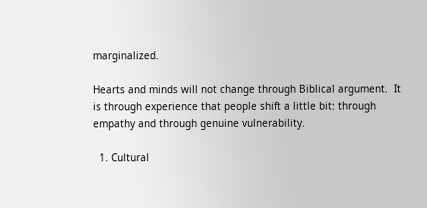marginalized.

Hearts and minds will not change through Biblical argument.  It is through experience that people shift a little bit: through empathy and through genuine vulnerability.

  1. Cultural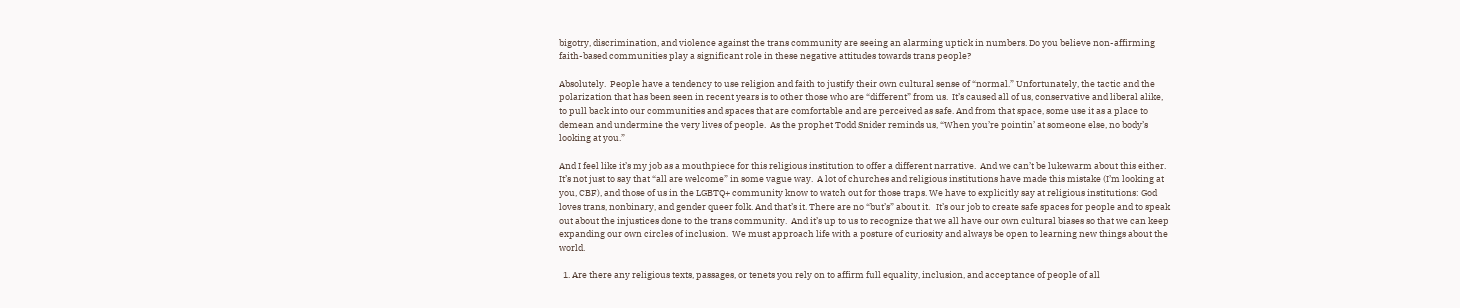bigotry, discrimination, and violence against the trans community are seeing an alarming uptick in numbers. Do you believe non-affirming faith-based communities play a significant role in these negative attitudes towards trans people?

Absolutely.  People have a tendency to use religion and faith to justify their own cultural sense of “normal.” Unfortunately, the tactic and the polarization that has been seen in recent years is to other those who are “different” from us.  It’s caused all of us, conservative and liberal alike, to pull back into our communities and spaces that are comfortable and are perceived as safe. And from that space, some use it as a place to demean and undermine the very lives of people.  As the prophet Todd Snider reminds us, “When you’re pointin’ at someone else, no body’s looking at you.”

And I feel like it’s my job as a mouthpiece for this religious institution to offer a different narrative.  And we can’t be lukewarm about this either. It’s not just to say that “all are welcome” in some vague way.  A lot of churches and religious institutions have made this mistake (I’m looking at you, CBF), and those of us in the LGBTQ+ community know to watch out for those traps. We have to explicitly say at religious institutions: God loves trans, nonbinary, and gender queer folk. And that’s it. There are no “but’s” about it.   It’s our job to create safe spaces for people and to speak out about the injustices done to the trans community.  And it’s up to us to recognize that we all have our own cultural biases so that we can keep expanding our own circles of inclusion.  We must approach life with a posture of curiosity and always be open to learning new things about the world.

  1. Are there any religious texts, passages, or tenets you rely on to affirm full equality, inclusion, and acceptance of people of all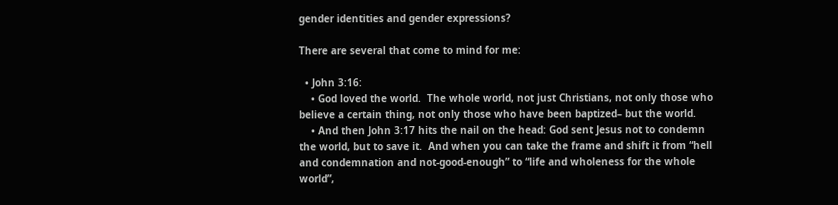gender identities and gender expressions?

There are several that come to mind for me:

  • John 3:16:
    • God loved the world.  The whole world, not just Christians, not only those who believe a certain thing, not only those who have been baptized– but the world.
    • And then John 3:17 hits the nail on the head: God sent Jesus not to condemn the world, but to save it.  And when you can take the frame and shift it from “hell and condemnation and not-good-enough” to “life and wholeness for the whole world”,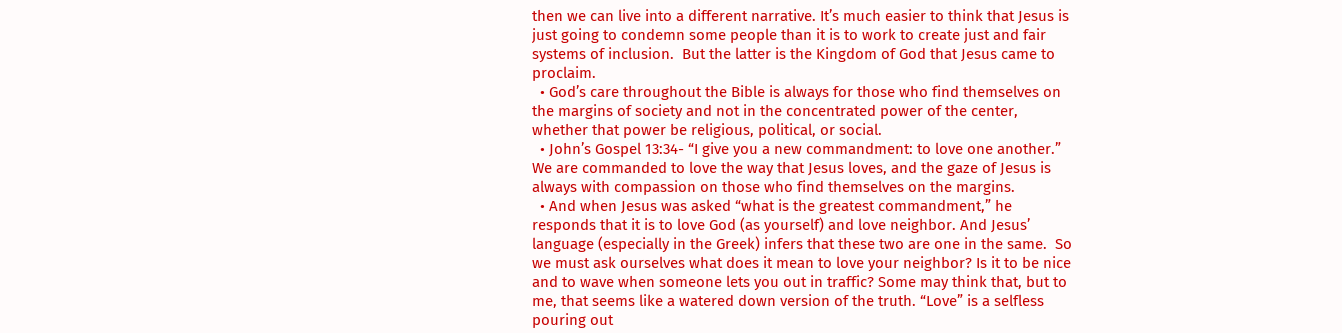then we can live into a different narrative. It’s much easier to think that Jesus is just going to condemn some people than it is to work to create just and fair systems of inclusion.  But the latter is the Kingdom of God that Jesus came to proclaim.
  • God’s care throughout the Bible is always for those who find themselves on the margins of society and not in the concentrated power of the center, whether that power be religious, political, or social.
  • John’s Gospel 13:34- “I give you a new commandment: to love one another.”  We are commanded to love the way that Jesus loves, and the gaze of Jesus is always with compassion on those who find themselves on the margins.
  • And when Jesus was asked “what is the greatest commandment,” he responds that it is to love God (as yourself) and love neighbor. And Jesus’ language (especially in the Greek) infers that these two are one in the same.  So we must ask ourselves what does it mean to love your neighbor? Is it to be nice and to wave when someone lets you out in traffic? Some may think that, but to me, that seems like a watered down version of the truth. “Love” is a selfless pouring out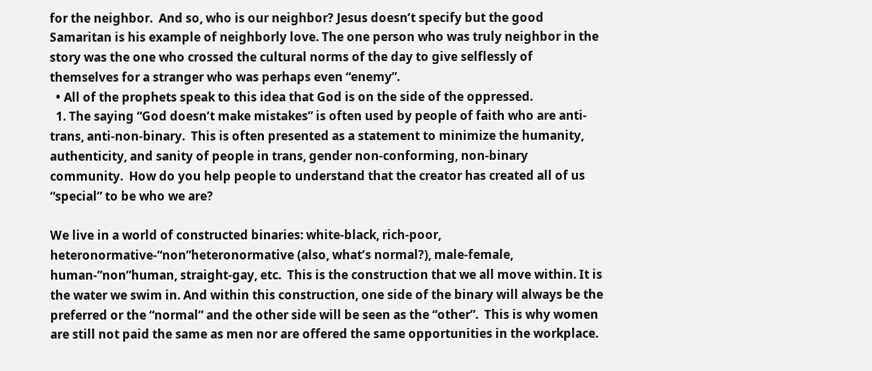for the neighbor.  And so, who is our neighbor? Jesus doesn’t specify but the good Samaritan is his example of neighborly love. The one person who was truly neighbor in the story was the one who crossed the cultural norms of the day to give selflessly of themselves for a stranger who was perhaps even “enemy”.
  • All of the prophets speak to this idea that God is on the side of the oppressed.
  1. The saying “God doesn’t make mistakes” is often used by people of faith who are anti-trans, anti-non-binary.  This is often presented as a statement to minimize the humanity, authenticity, and sanity of people in trans, gender non-conforming, non-binary community.  How do you help people to understand that the creator has created all of us “special” to be who we are?

We live in a world of constructed binaries: white-black, rich-poor, heteronormative-“non”heteronormative (also, what’s normal?), male-female, human-”non”human, straight-gay, etc.  This is the construction that we all move within. It is the water we swim in. And within this construction, one side of the binary will always be the preferred or the “normal” and the other side will be seen as the “other”.  This is why women are still not paid the same as men nor are offered the same opportunities in the workplace.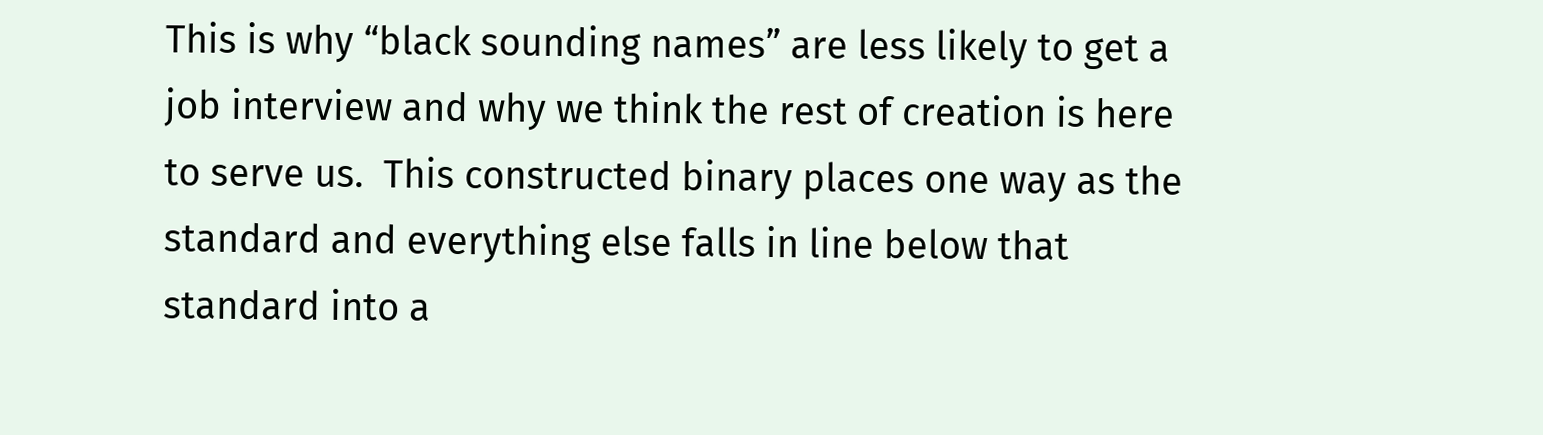This is why “black sounding names” are less likely to get a job interview and why we think the rest of creation is here to serve us.  This constructed binary places one way as the standard and everything else falls in line below that standard into a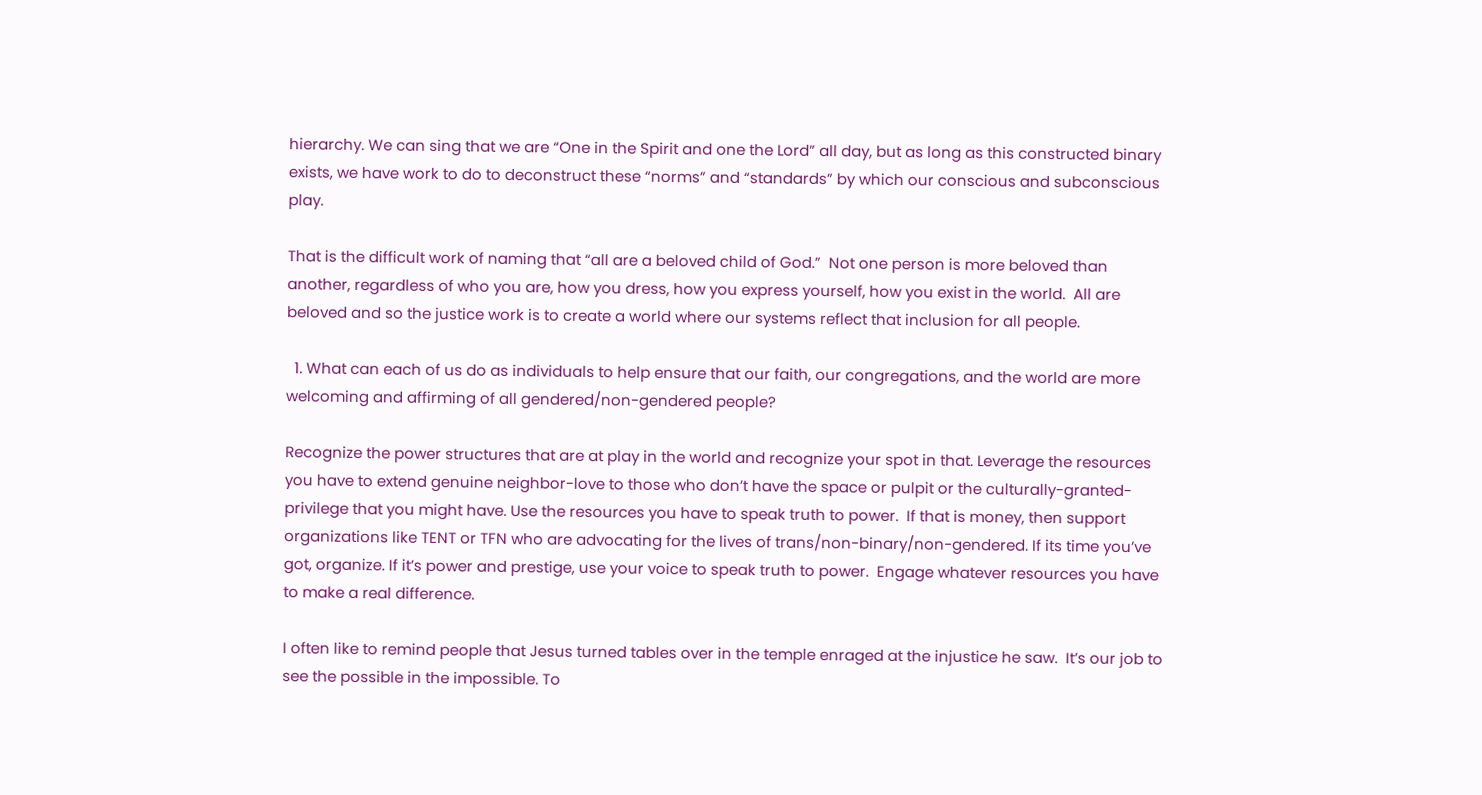hierarchy. We can sing that we are “One in the Spirit and one the Lord” all day, but as long as this constructed binary exists, we have work to do to deconstruct these “norms” and “standards” by which our conscious and subconscious play.

That is the difficult work of naming that “all are a beloved child of God.”  Not one person is more beloved than another, regardless of who you are, how you dress, how you express yourself, how you exist in the world.  All are beloved and so the justice work is to create a world where our systems reflect that inclusion for all people.

  1. What can each of us do as individuals to help ensure that our faith, our congregations, and the world are more welcoming and affirming of all gendered/non-gendered people?

Recognize the power structures that are at play in the world and recognize your spot in that. Leverage the resources you have to extend genuine neighbor-love to those who don’t have the space or pulpit or the culturally-granted-privilege that you might have. Use the resources you have to speak truth to power.  If that is money, then support organizations like TENT or TFN who are advocating for the lives of trans/non-binary/non-gendered. If its time you’ve got, organize. If it’s power and prestige, use your voice to speak truth to power.  Engage whatever resources you have to make a real difference.

I often like to remind people that Jesus turned tables over in the temple enraged at the injustice he saw.  It’s our job to see the possible in the impossible. To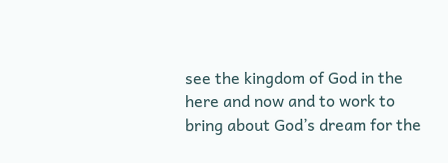see the kingdom of God in the here and now and to work to bring about God’s dream for the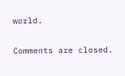world.

Comments are closed.